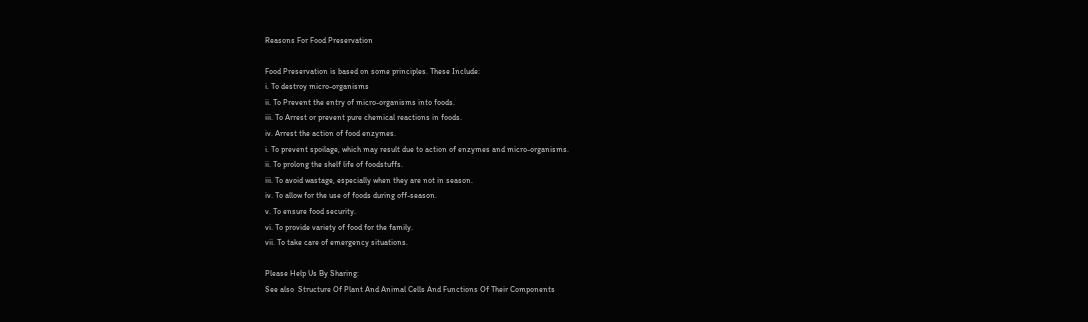Reasons For Food Preservation

Food Preservation is based on some principles. These Include:
i. To destroy micro-organisms
ii. To Prevent the entry of micro-organisms into foods.
iii. To Arrest or prevent pure chemical reactions in foods.
iv. Arrest the action of food enzymes.
i. To prevent spoilage, which may result due to action of enzymes and micro-organisms.
ii. To prolong the shelf life of foodstuffs.
iii. To avoid wastage, especially when they are not in season.
iv. To allow for the use of foods during off-season.
v. To ensure food security.
vi. To provide variety of food for the family.
vii. To take care of emergency situations.

Please Help Us By Sharing:
See also  Structure Of Plant And Animal Cells And Functions Of Their Components